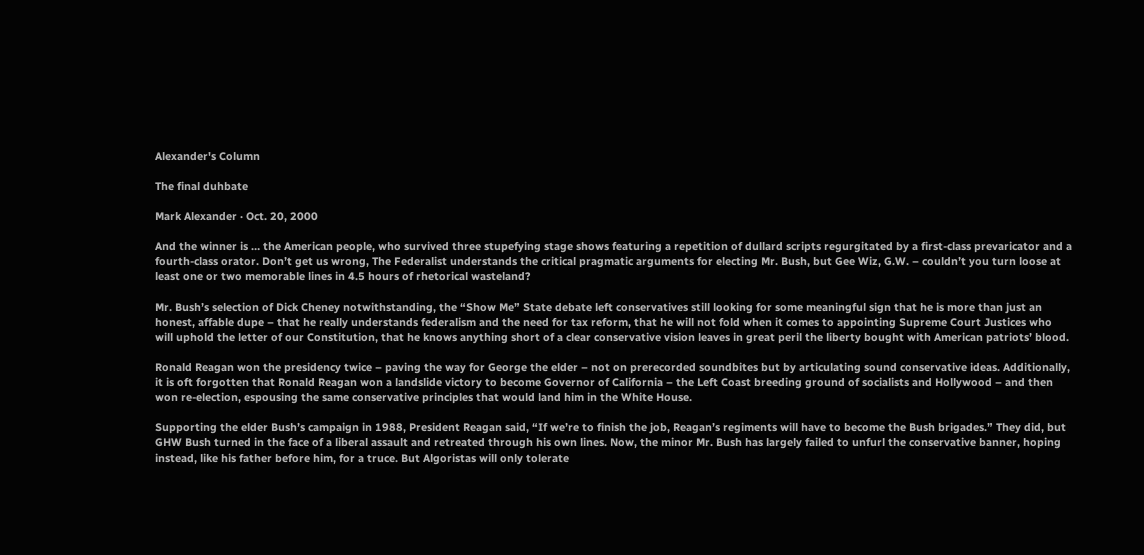Alexander's Column

The final duhbate

Mark Alexander · Oct. 20, 2000

And the winner is … the American people, who survived three stupefying stage shows featuring a repetition of dullard scripts regurgitated by a first-class prevaricator and a fourth-class orator. Don’t get us wrong, The Federalist understands the critical pragmatic arguments for electing Mr. Bush, but Gee Wiz, G.W. – couldn’t you turn loose at least one or two memorable lines in 4.5 hours of rhetorical wasteland?

Mr. Bush’s selection of Dick Cheney notwithstanding, the “Show Me” State debate left conservatives still looking for some meaningful sign that he is more than just an honest, affable dupe – that he really understands federalism and the need for tax reform, that he will not fold when it comes to appointing Supreme Court Justices who will uphold the letter of our Constitution, that he knows anything short of a clear conservative vision leaves in great peril the liberty bought with American patriots’ blood.

Ronald Reagan won the presidency twice – paving the way for George the elder – not on prerecorded soundbites but by articulating sound conservative ideas. Additionally, it is oft forgotten that Ronald Reagan won a landslide victory to become Governor of California – the Left Coast breeding ground of socialists and Hollywood – and then won re-election, espousing the same conservative principles that would land him in the White House.

Supporting the elder Bush’s campaign in 1988, President Reagan said, “If we’re to finish the job, Reagan’s regiments will have to become the Bush brigades.” They did, but GHW Bush turned in the face of a liberal assault and retreated through his own lines. Now, the minor Mr. Bush has largely failed to unfurl the conservative banner, hoping instead, like his father before him, for a truce. But Algoristas will only tolerate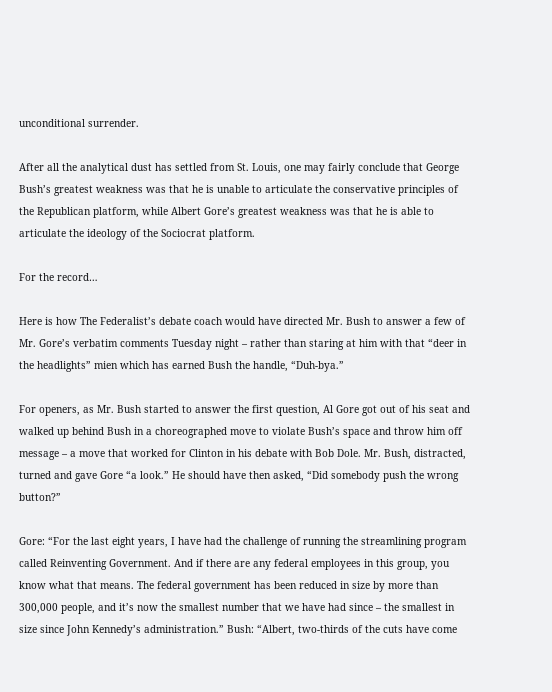unconditional surrender.

After all the analytical dust has settled from St. Louis, one may fairly conclude that George Bush’s greatest weakness was that he is unable to articulate the conservative principles of the Republican platform, while Albert Gore’s greatest weakness was that he is able to articulate the ideology of the Sociocrat platform.

For the record…

Here is how The Federalist’s debate coach would have directed Mr. Bush to answer a few of Mr. Gore’s verbatim comments Tuesday night – rather than staring at him with that “deer in the headlights” mien which has earned Bush the handle, “Duh-bya.”

For openers, as Mr. Bush started to answer the first question, Al Gore got out of his seat and walked up behind Bush in a choreographed move to violate Bush’s space and throw him off message – a move that worked for Clinton in his debate with Bob Dole. Mr. Bush, distracted, turned and gave Gore “a look.” He should have then asked, “Did somebody push the wrong button?”

Gore: “For the last eight years, I have had the challenge of running the streamlining program called Reinventing Government. And if there are any federal employees in this group, you know what that means. The federal government has been reduced in size by more than 300,000 people, and it’s now the smallest number that we have had since – the smallest in size since John Kennedy’s administration.” Bush: “Albert, two-thirds of the cuts have come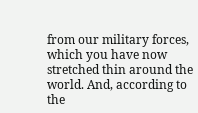from our military forces, which you have now stretched thin around the world. And, according to the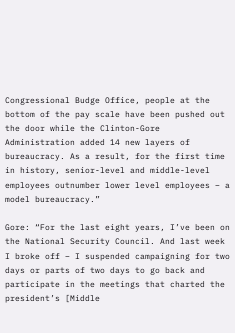Congressional Budge Office, people at the bottom of the pay scale have been pushed out the door while the Clinton-Gore Administration added 14 new layers of bureaucracy. As a result, for the first time in history, senior-level and middle-level employees outnumber lower level employees – a model bureaucracy.”

Gore: “For the last eight years, I’ve been on the National Security Council. And last week I broke off – I suspended campaigning for two days or parts of two days to go back and participate in the meetings that charted the president’s [Middle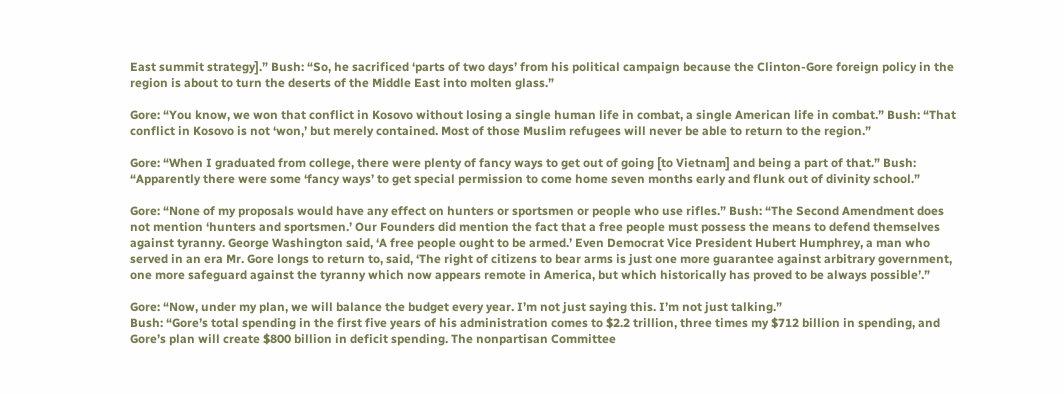East summit strategy].” Bush: “So, he sacrificed ‘parts of two days’ from his political campaign because the Clinton-Gore foreign policy in the region is about to turn the deserts of the Middle East into molten glass.”

Gore: “You know, we won that conflict in Kosovo without losing a single human life in combat, a single American life in combat.” Bush: “That conflict in Kosovo is not ‘won,’ but merely contained. Most of those Muslim refugees will never be able to return to the region.”

Gore: “When I graduated from college, there were plenty of fancy ways to get out of going [to Vietnam] and being a part of that.” Bush: “Apparently there were some ‘fancy ways’ to get special permission to come home seven months early and flunk out of divinity school.”

Gore: “None of my proposals would have any effect on hunters or sportsmen or people who use rifles.” Bush: “The Second Amendment does not mention ‘hunters and sportsmen.’ Our Founders did mention the fact that a free people must possess the means to defend themselves against tyranny. George Washington said, ‘A free people ought to be armed.’ Even Democrat Vice President Hubert Humphrey, a man who served in an era Mr. Gore longs to return to, said, ‘The right of citizens to bear arms is just one more guarantee against arbitrary government, one more safeguard against the tyranny which now appears remote in America, but which historically has proved to be always possible’.”

Gore: “Now, under my plan, we will balance the budget every year. I’m not just saying this. I’m not just talking.”
Bush: “Gore’s total spending in the first five years of his administration comes to $2.2 trillion, three times my $712 billion in spending, and Gore’s plan will create $800 billion in deficit spending. The nonpartisan Committee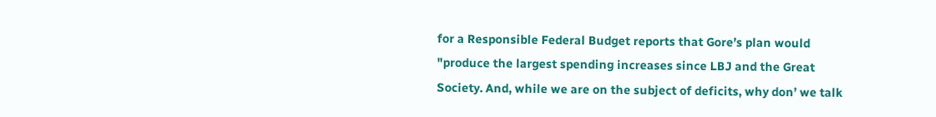for a Responsible Federal Budget reports that Gore’s plan would "produce the largest spending increases since LBJ and the Great Society. And, while we are on the subject of deficits, why don’ we talk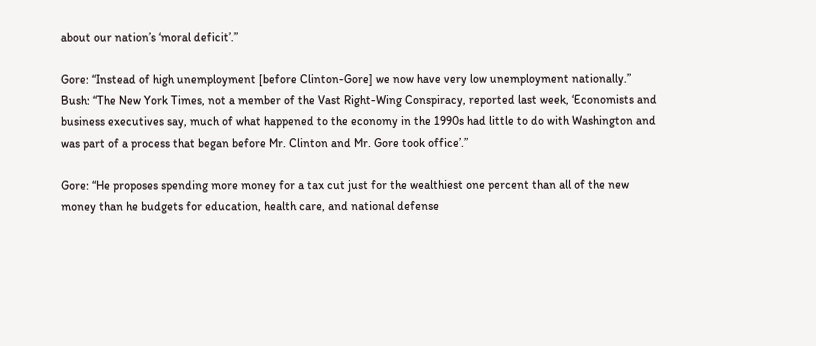about our nation’s ‘moral deficit’.”

Gore: “Instead of high unemployment [before Clinton-Gore] we now have very low unemployment nationally.” Bush: “The New York Times, not a member of the Vast Right-Wing Conspiracy, reported last week, ‘Economists and business executives say, much of what happened to the economy in the 1990s had little to do with Washington and was part of a process that began before Mr. Clinton and Mr. Gore took office’.”

Gore: “He proposes spending more money for a tax cut just for the wealthiest one percent than all of the new money than he budgets for education, health care, and national defense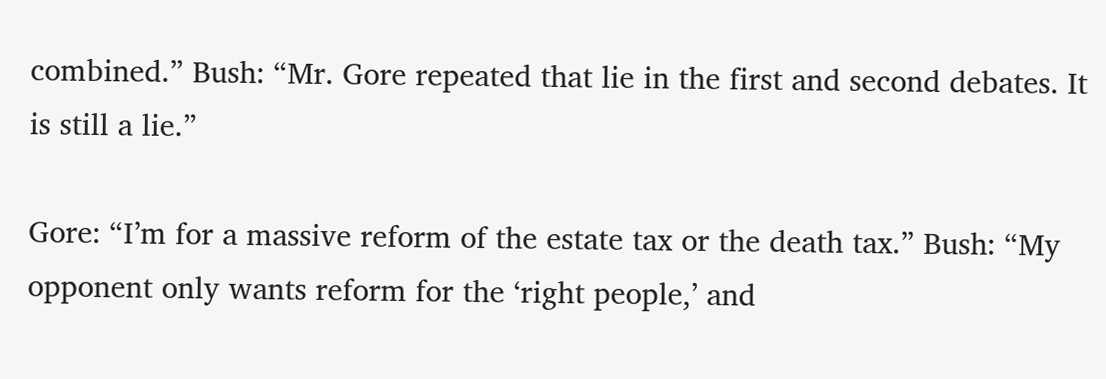combined.” Bush: “Mr. Gore repeated that lie in the first and second debates. It is still a lie.”

Gore: “I’m for a massive reform of the estate tax or the death tax.” Bush: “My opponent only wants reform for the ‘right people,’ and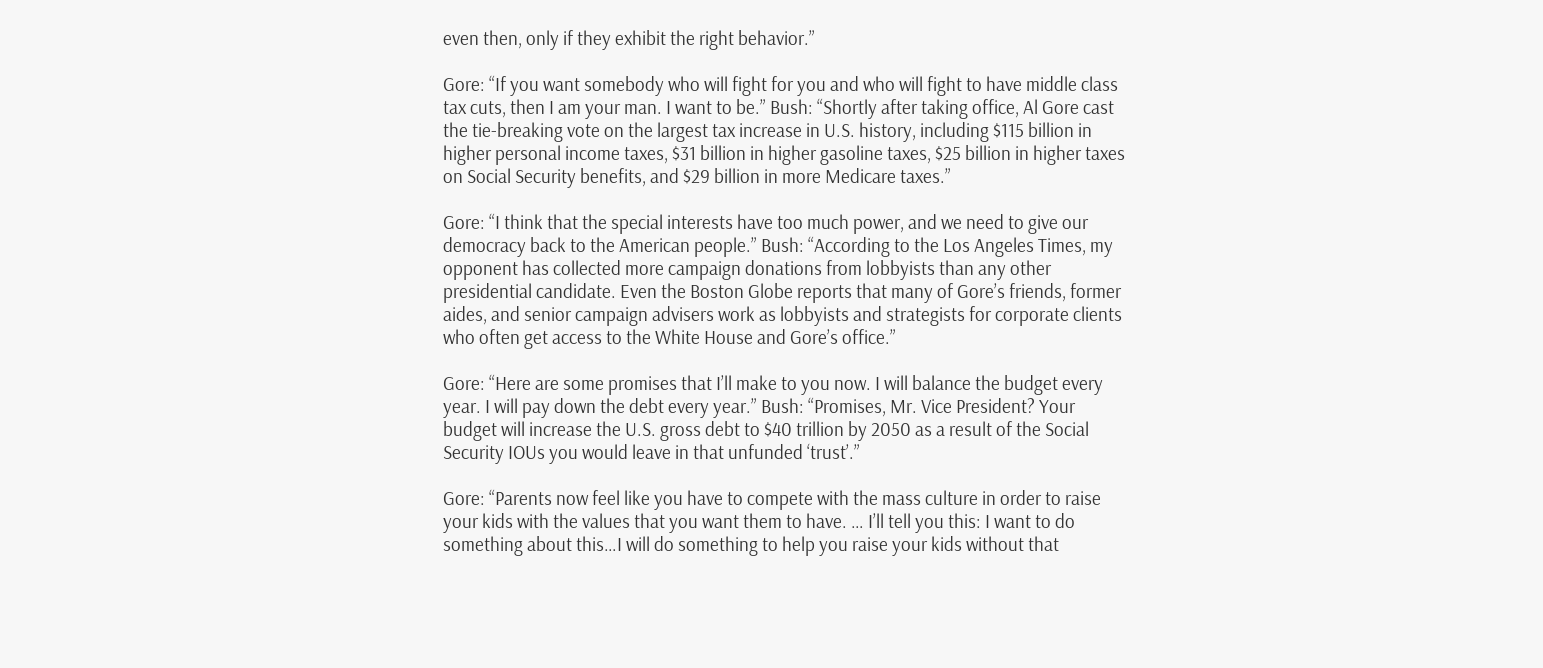even then, only if they exhibit the right behavior.”

Gore: “If you want somebody who will fight for you and who will fight to have middle class tax cuts, then I am your man. I want to be.” Bush: “Shortly after taking office, Al Gore cast the tie-breaking vote on the largest tax increase in U.S. history, including $115 billion in higher personal income taxes, $31 billion in higher gasoline taxes, $25 billion in higher taxes on Social Security benefits, and $29 billion in more Medicare taxes.”

Gore: “I think that the special interests have too much power, and we need to give our democracy back to the American people.” Bush: “According to the Los Angeles Times, my opponent has collected more campaign donations from lobbyists than any other presidential candidate. Even the Boston Globe reports that many of Gore’s friends, former aides, and senior campaign advisers work as lobbyists and strategists for corporate clients who often get access to the White House and Gore’s office.”

Gore: “Here are some promises that I’ll make to you now. I will balance the budget every year. I will pay down the debt every year.” Bush: “Promises, Mr. Vice President? Your budget will increase the U.S. gross debt to $40 trillion by 2050 as a result of the Social Security IOUs you would leave in that unfunded ‘trust’.”

Gore: “Parents now feel like you have to compete with the mass culture in order to raise your kids with the values that you want them to have. … I’ll tell you this: I want to do something about this…I will do something to help you raise your kids without that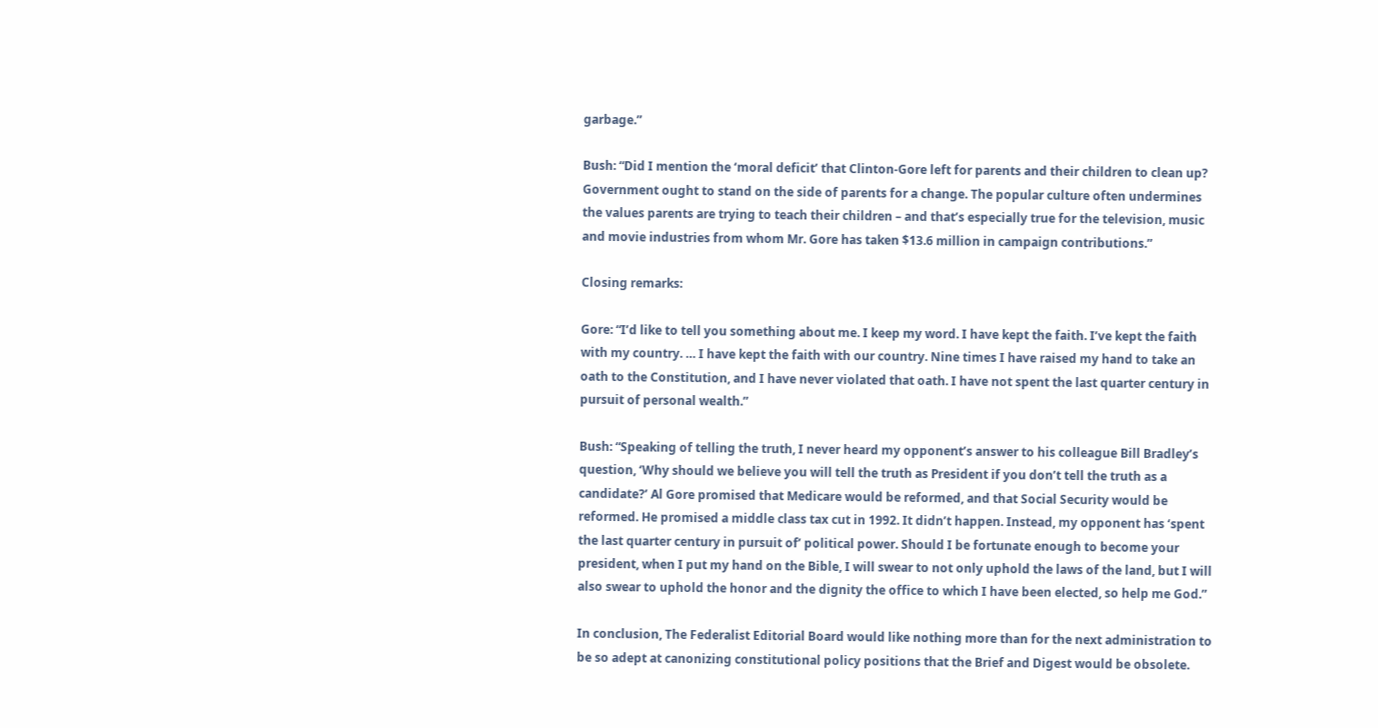garbage.”

Bush: “Did I mention the ‘moral deficit’ that Clinton-Gore left for parents and their children to clean up? Government ought to stand on the side of parents for a change. The popular culture often undermines the values parents are trying to teach their children – and that’s especially true for the television, music and movie industries from whom Mr. Gore has taken $13.6 million in campaign contributions.”

Closing remarks:

Gore: “I’d like to tell you something about me. I keep my word. I have kept the faith. I’ve kept the faith with my country. … I have kept the faith with our country. Nine times I have raised my hand to take an oath to the Constitution, and I have never violated that oath. I have not spent the last quarter century in pursuit of personal wealth.”

Bush: “Speaking of telling the truth, I never heard my opponent’s answer to his colleague Bill Bradley’s question, ‘Why should we believe you will tell the truth as President if you don’t tell the truth as a candidate?’ Al Gore promised that Medicare would be reformed, and that Social Security would be reformed. He promised a middle class tax cut in 1992. It didn’t happen. Instead, my opponent has ‘spent the last quarter century in pursuit of’ political power. Should I be fortunate enough to become your president, when I put my hand on the Bible, I will swear to not only uphold the laws of the land, but I will also swear to uphold the honor and the dignity the office to which I have been elected, so help me God.”

In conclusion, The Federalist Editorial Board would like nothing more than for the next administration to be so adept at canonizing constitutional policy positions that the Brief and Digest would be obsolete.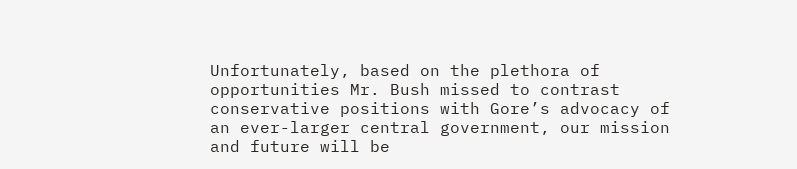Unfortunately, based on the plethora of opportunities Mr. Bush missed to contrast conservative positions with Gore’s advocacy of an ever-larger central government, our mission and future will be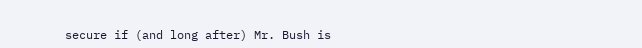secure if (and long after) Mr. Bush is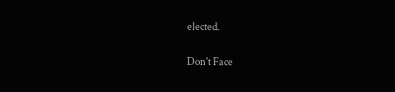elected.

Don't Face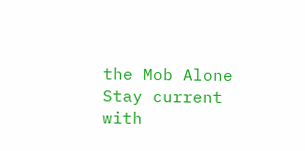the Mob Alone
Stay current with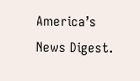America’s News Digest.